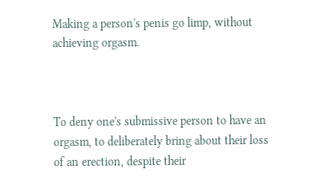Making a person's penis go limp, without achieving orgasm.



To deny one's submissive person to have an orgasm, to deliberately bring about their loss of an erection, despite their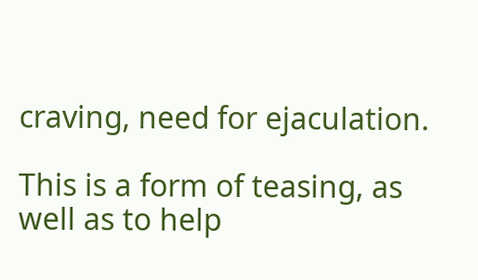craving, need for ejaculation.

This is a form of teasing, as well as to help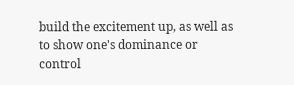build the excitement up, as well as to show one's dominance or control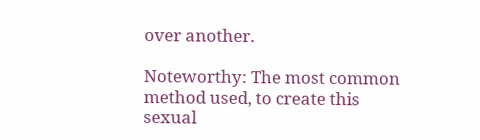over another.

Noteworthy: The most common method used, to create this sexual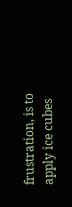frustration, is to apply ice cubes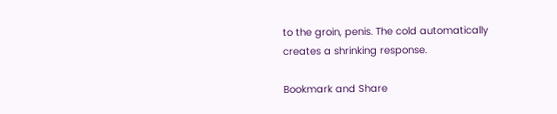to the groin, penis. The cold automatically creates a shrinking response.

Bookmark and Share